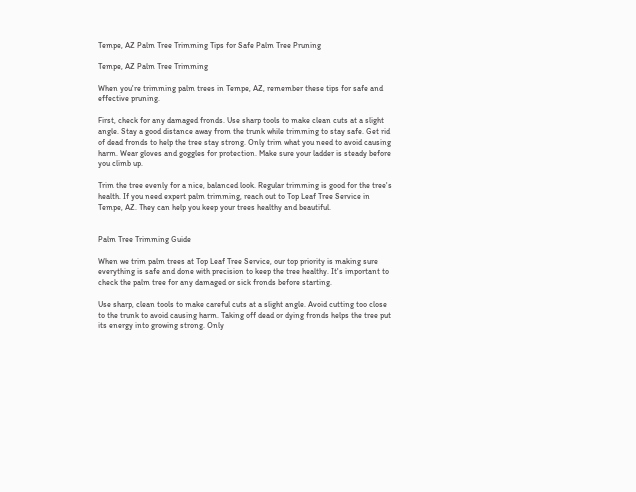Tempe, AZ Palm Tree Trimming Tips for Safe Palm Tree Pruning

Tempe, AZ Palm Tree Trimming

When you're trimming palm trees in Tempe, AZ, remember these tips for safe and effective pruning.

First, check for any damaged fronds. Use sharp tools to make clean cuts at a slight angle. Stay a good distance away from the trunk while trimming to stay safe. Get rid of dead fronds to help the tree stay strong. Only trim what you need to avoid causing harm. Wear gloves and goggles for protection. Make sure your ladder is steady before you climb up.

Trim the tree evenly for a nice, balanced look. Regular trimming is good for the tree's health. If you need expert palm trimming, reach out to Top Leaf Tree Service in Tempe, AZ. They can help you keep your trees healthy and beautiful.


Palm Tree Trimming Guide

When we trim palm trees at Top Leaf Tree Service, our top priority is making sure everything is safe and done with precision to keep the tree healthy. It's important to check the palm tree for any damaged or sick fronds before starting.

Use sharp, clean tools to make careful cuts at a slight angle. Avoid cutting too close to the trunk to avoid causing harm. Taking off dead or dying fronds helps the tree put its energy into growing strong. Only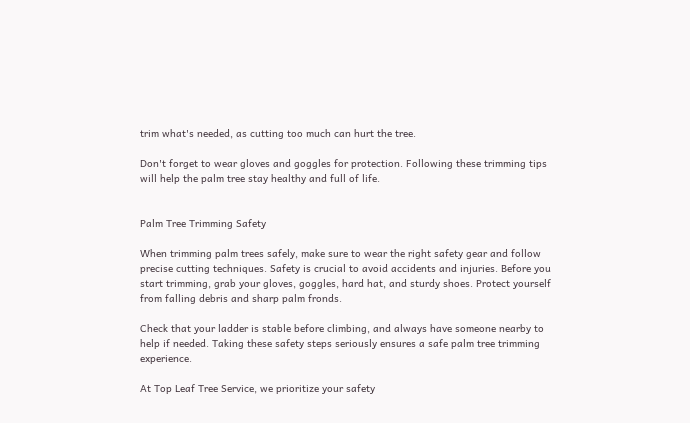trim what's needed, as cutting too much can hurt the tree.

Don't forget to wear gloves and goggles for protection. Following these trimming tips will help the palm tree stay healthy and full of life.


Palm Tree Trimming Safety

When trimming palm trees safely, make sure to wear the right safety gear and follow precise cutting techniques. Safety is crucial to avoid accidents and injuries. Before you start trimming, grab your gloves, goggles, hard hat, and sturdy shoes. Protect yourself from falling debris and sharp palm fronds.

Check that your ladder is stable before climbing, and always have someone nearby to help if needed. Taking these safety steps seriously ensures a safe palm tree trimming experience.

At Top Leaf Tree Service, we prioritize your safety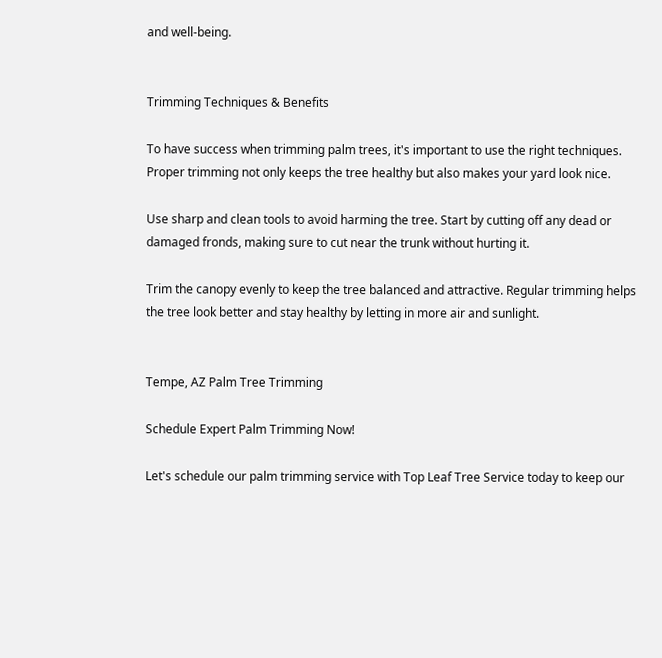and well-being.


Trimming Techniques & Benefits

To have success when trimming palm trees, it's important to use the right techniques. Proper trimming not only keeps the tree healthy but also makes your yard look nice.

Use sharp and clean tools to avoid harming the tree. Start by cutting off any dead or damaged fronds, making sure to cut near the trunk without hurting it.

Trim the canopy evenly to keep the tree balanced and attractive. Regular trimming helps the tree look better and stay healthy by letting in more air and sunlight.


Tempe, AZ Palm Tree Trimming

Schedule Expert Palm Trimming Now!

Let's schedule our palm trimming service with Top Leaf Tree Service today to keep our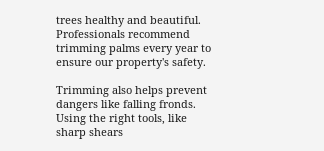trees healthy and beautiful. Professionals recommend trimming palms every year to ensure our property's safety.

Trimming also helps prevent dangers like falling fronds. Using the right tools, like sharp shears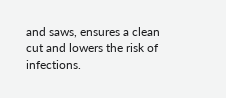and saws, ensures a clean cut and lowers the risk of infections.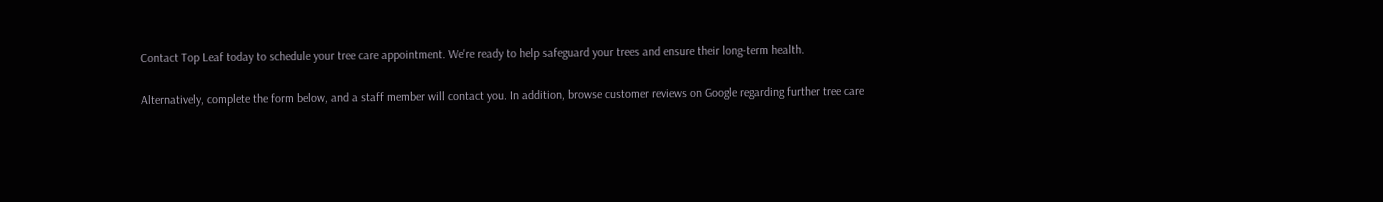Contact Top Leaf today to schedule your tree care appointment. We're ready to help safeguard your trees and ensure their long-term health.

Alternatively, complete the form below, and a staff member will contact you. In addition, browse customer reviews on Google regarding further tree care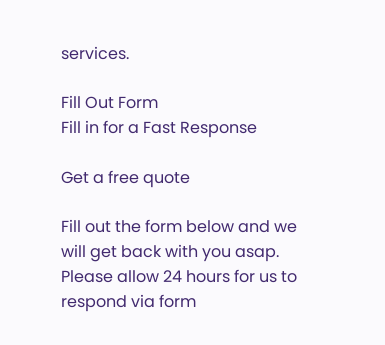services.

Fill Out Form
Fill in for a Fast Response

Get a free quote

Fill out the form below and we will get back with you asap. Please allow 24 hours for us to respond via form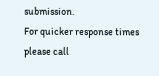submission.
For quicker response times please call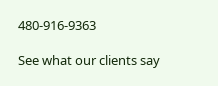480-916-9363

See what our clients say